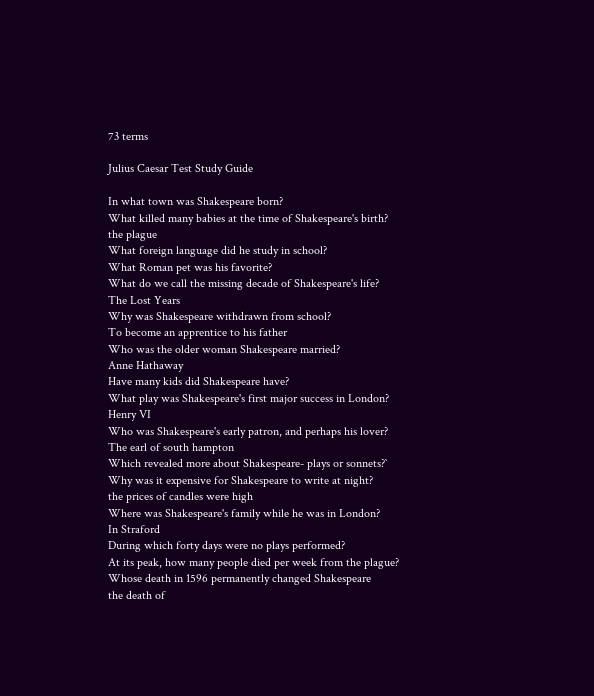73 terms

Julius Caesar Test Study Guide

In what town was Shakespeare born?
What killed many babies at the time of Shakespeare's birth?
the plague
What foreign language did he study in school?
What Roman pet was his favorite?
What do we call the missing decade of Shakespeare's life?
The Lost Years
Why was Shakespeare withdrawn from school?
To become an apprentice to his father
Who was the older woman Shakespeare married?
Anne Hathaway
Have many kids did Shakespeare have?
What play was Shakespeare's first major success in London?
Henry VI
Who was Shakespeare's early patron, and perhaps his lover?
The earl of south hampton
Which revealed more about Shakespeare- plays or sonnets?`
Why was it expensive for Shakespeare to write at night?
the prices of candles were high
Where was Shakespeare's family while he was in London?
In Straford
During which forty days were no plays performed?
At its peak, how many people died per week from the plague?
Whose death in 1596 permanently changed Shakespeare
the death of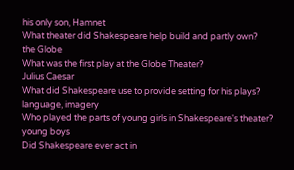his only son, Hamnet
What theater did Shakespeare help build and partly own?
the Globe
What was the first play at the Globe Theater?
Julius Caesar
What did Shakespeare use to provide setting for his plays?
language, imagery
Who played the parts of young girls in Shakespeare's theater?
young boys
Did Shakespeare ever act in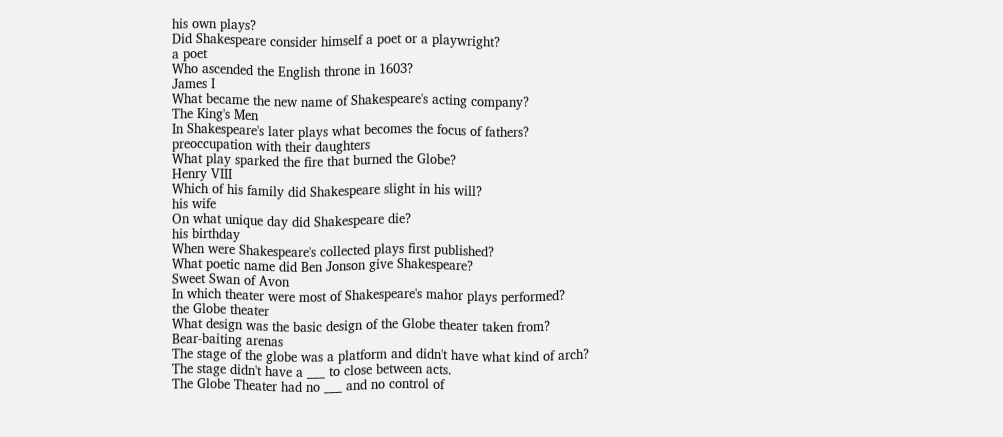his own plays?
Did Shakespeare consider himself a poet or a playwright?
a poet
Who ascended the English throne in 1603?
James I
What became the new name of Shakespeare's acting company?
The King's Men
In Shakespeare's later plays what becomes the focus of fathers?
preoccupation with their daughters
What play sparked the fire that burned the Globe?
Henry VIII
Which of his family did Shakespeare slight in his will?
his wife
On what unique day did Shakespeare die?
his birthday
When were Shakespeare's collected plays first published?
What poetic name did Ben Jonson give Shakespeare?
Sweet Swan of Avon
In which theater were most of Shakespeare's mahor plays performed?
the Globe theater
What design was the basic design of the Globe theater taken from?
Bear-baiting arenas
The stage of the globe was a platform and didn't have what kind of arch?
The stage didn't have a ___ to close between acts.
The Globe Theater had no ___ and no control of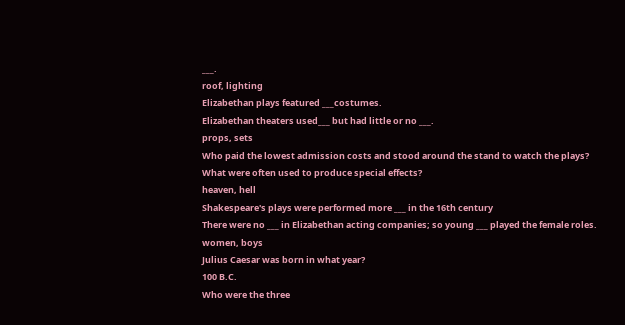___.
roof, lighting
Elizabethan plays featured ___costumes.
Elizabethan theaters used___ but had little or no ___.
props, sets
Who paid the lowest admission costs and stood around the stand to watch the plays?
What were often used to produce special effects?
heaven, hell
Shakespeare's plays were performed more ___ in the 16th century
There were no ___ in Elizabethan acting companies; so young ___ played the female roles.
women, boys
Julius Caesar was born in what year?
100 B.C.
Who were the three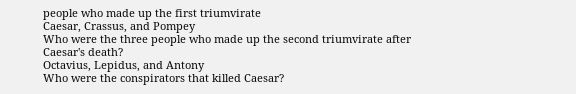people who made up the first triumvirate
Caesar, Crassus, and Pompey
Who were the three people who made up the second triumvirate after Caesar's death?
Octavius, Lepidus, and Antony
Who were the conspirators that killed Caesar?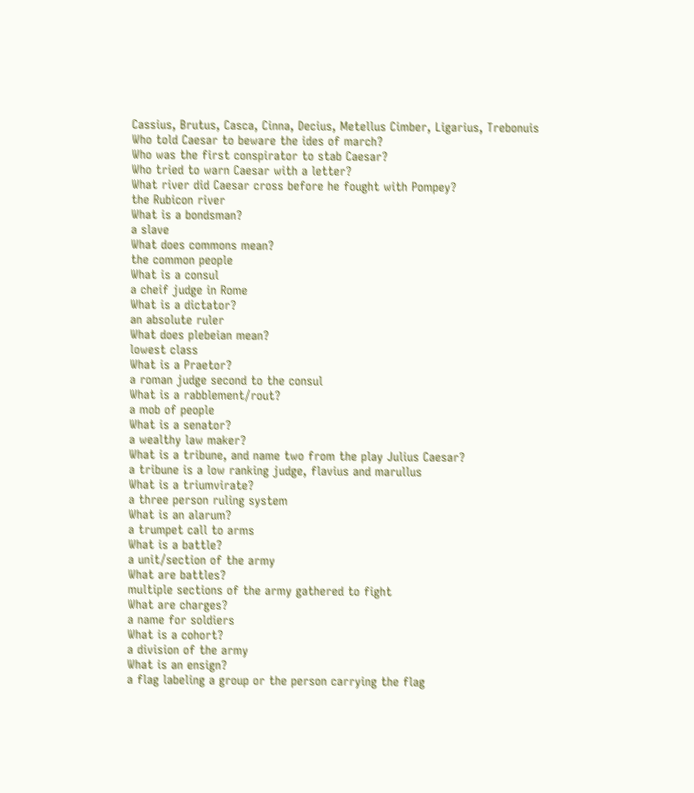Cassius, Brutus, Casca, Cinna, Decius, Metellus Cimber, Ligarius, Trebonuis
Who told Caesar to beware the ides of march?
Who was the first conspirator to stab Caesar?
Who tried to warn Caesar with a letter?
What river did Caesar cross before he fought with Pompey?
the Rubicon river
What is a bondsman?
a slave
What does commons mean?
the common people
What is a consul
a cheif judge in Rome
What is a dictator?
an absolute ruler
What does plebeian mean?
lowest class
What is a Praetor?
a roman judge second to the consul
What is a rabblement/rout?
a mob of people
What is a senator?
a wealthy law maker?
What is a tribune, and name two from the play Julius Caesar?
a tribune is a low ranking judge, flavius and marullus
What is a triumvirate?
a three person ruling system
What is an alarum?
a trumpet call to arms
What is a battle?
a unit/section of the army
What are battles?
multiple sections of the army gathered to fight
What are charges?
a name for soldiers
What is a cohort?
a division of the army
What is an ensign?
a flag labeling a group or the person carrying the flag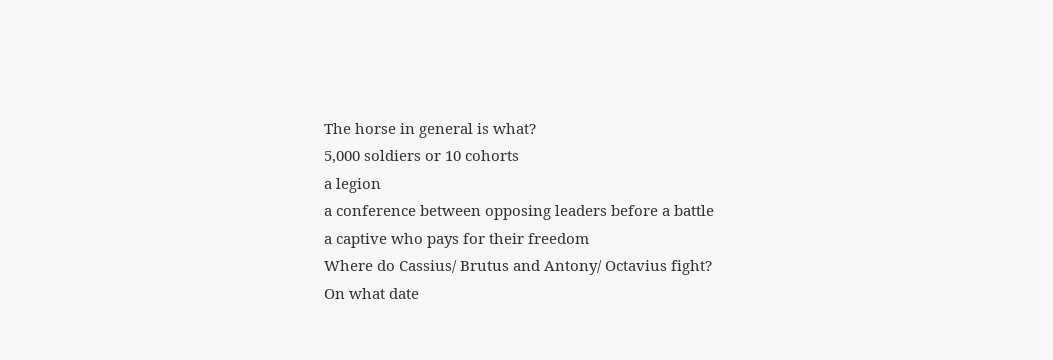The horse in general is what?
5,000 soldiers or 10 cohorts
a legion
a conference between opposing leaders before a battle
a captive who pays for their freedom
Where do Cassius/ Brutus and Antony/ Octavius fight?
On what date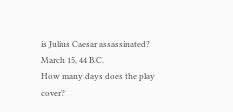is Julius Caesar assassinated?
March 15, 44 B.C.
How many days does the play cover?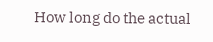How long do the actual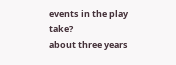events in the play take?
about three years